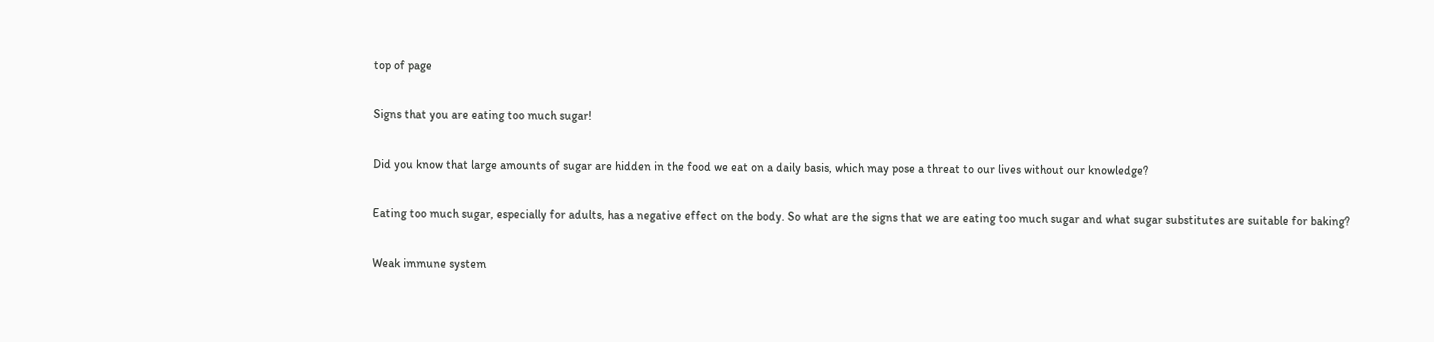top of page

Signs that you are eating too much sugar!

Did you know that large amounts of sugar are hidden in the food we eat on a daily basis, which may pose a threat to our lives without our knowledge?

Eating too much sugar, especially for adults, has a negative effect on the body. So what are the signs that we are eating too much sugar and what sugar substitutes are suitable for baking?

Weak immune system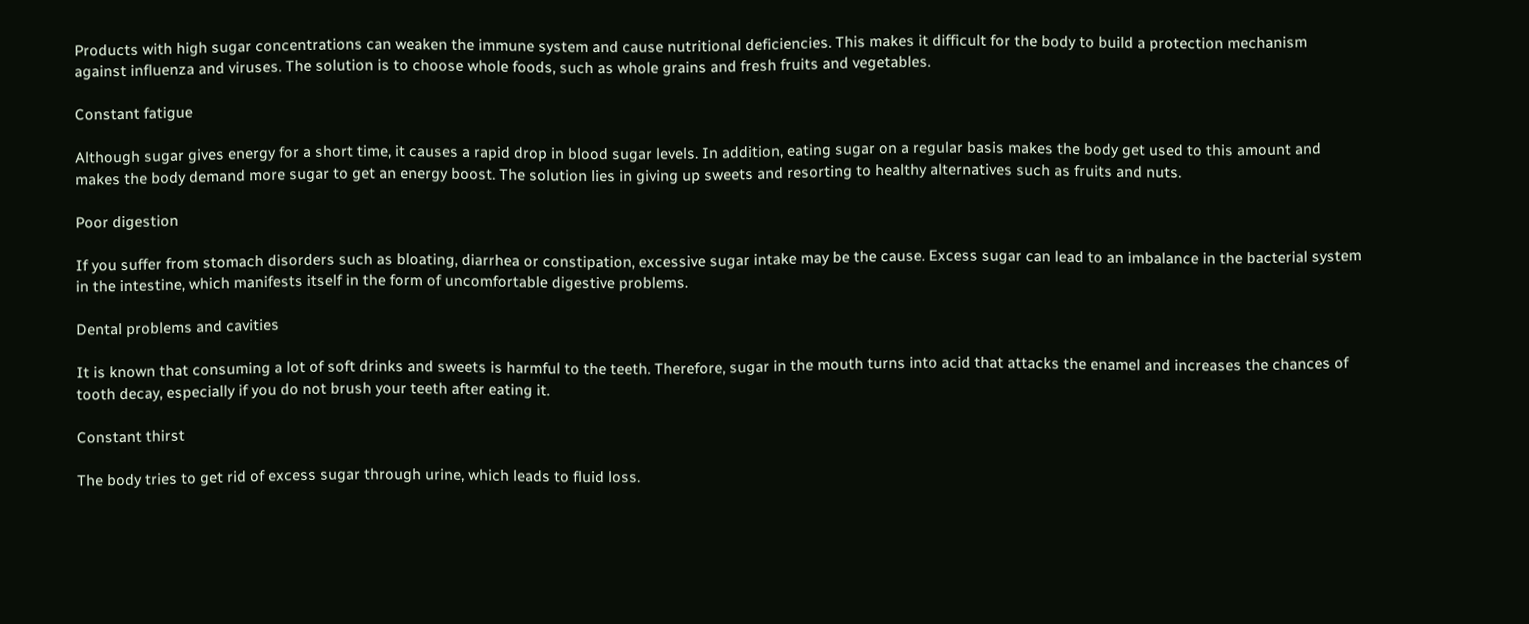Products with high sugar concentrations can weaken the immune system and cause nutritional deficiencies. This makes it difficult for the body to build a protection mechanism against influenza and viruses. The solution is to choose whole foods, such as whole grains and fresh fruits and vegetables.

Constant fatigue

Although sugar gives energy for a short time, it causes a rapid drop in blood sugar levels. In addition, eating sugar on a regular basis makes the body get used to this amount and makes the body demand more sugar to get an energy boost. The solution lies in giving up sweets and resorting to healthy alternatives such as fruits and nuts.

Poor digestion

If you suffer from stomach disorders such as bloating, diarrhea or constipation, excessive sugar intake may be the cause. Excess sugar can lead to an imbalance in the bacterial system in the intestine, which manifests itself in the form of uncomfortable digestive problems.

Dental problems and cavities

It is known that consuming a lot of soft drinks and sweets is harmful to the teeth. Therefore, sugar in the mouth turns into acid that attacks the enamel and increases the chances of tooth decay, especially if you do not brush your teeth after eating it.

Constant thirst

The body tries to get rid of excess sugar through urine, which leads to fluid loss.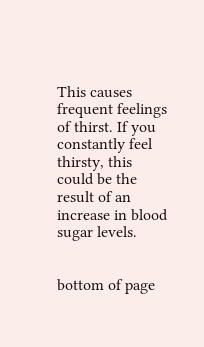This causes frequent feelings of thirst. If you constantly feel thirsty, this could be the result of an increase in blood sugar levels.


bottom of page